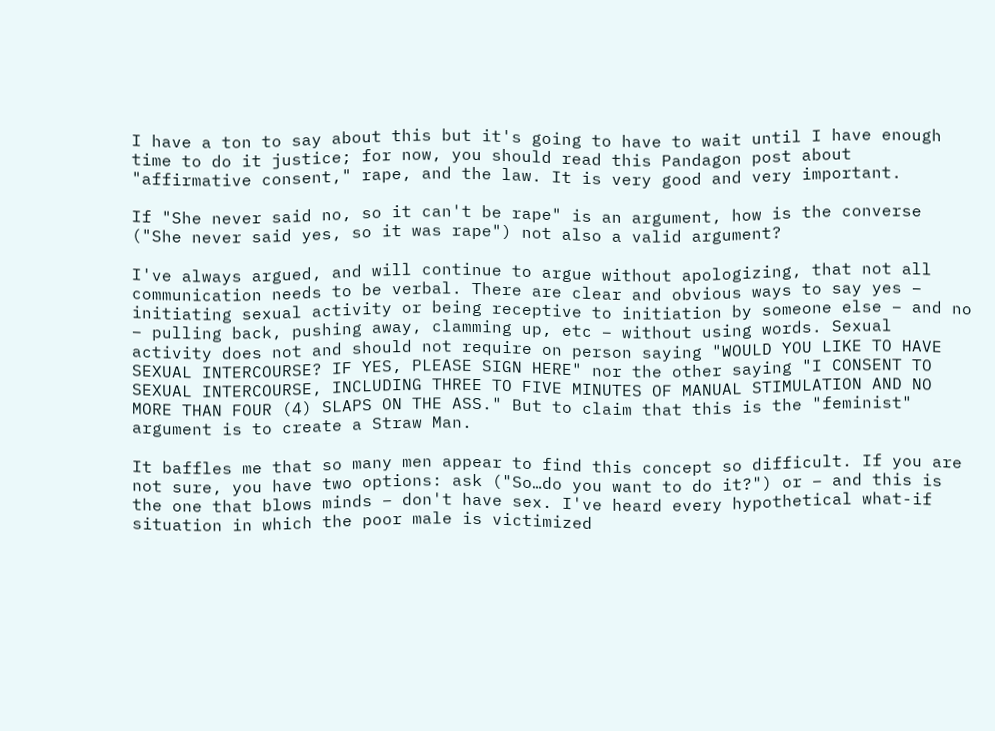I have a ton to say about this but it's going to have to wait until I have enough time to do it justice; for now, you should read this Pandagon post about "affirmative consent," rape, and the law. It is very good and very important.

If "She never said no, so it can't be rape" is an argument, how is the converse ("She never said yes, so it was rape") not also a valid argument?

I've always argued, and will continue to argue without apologizing, that not all communication needs to be verbal. There are clear and obvious ways to say yes – initiating sexual activity or being receptive to initiation by someone else – and no – pulling back, pushing away, clamming up, etc – without using words. Sexual activity does not and should not require on person saying "WOULD YOU LIKE TO HAVE SEXUAL INTERCOURSE? IF YES, PLEASE SIGN HERE" nor the other saying "I CONSENT TO SEXUAL INTERCOURSE, INCLUDING THREE TO FIVE MINUTES OF MANUAL STIMULATION AND NO MORE THAN FOUR (4) SLAPS ON THE ASS." But to claim that this is the "feminist" argument is to create a Straw Man.

It baffles me that so many men appear to find this concept so difficult. If you are not sure, you have two options: ask ("So…do you want to do it?") or – and this is the one that blows minds – don't have sex. I've heard every hypothetical what-if situation in which the poor male is victimized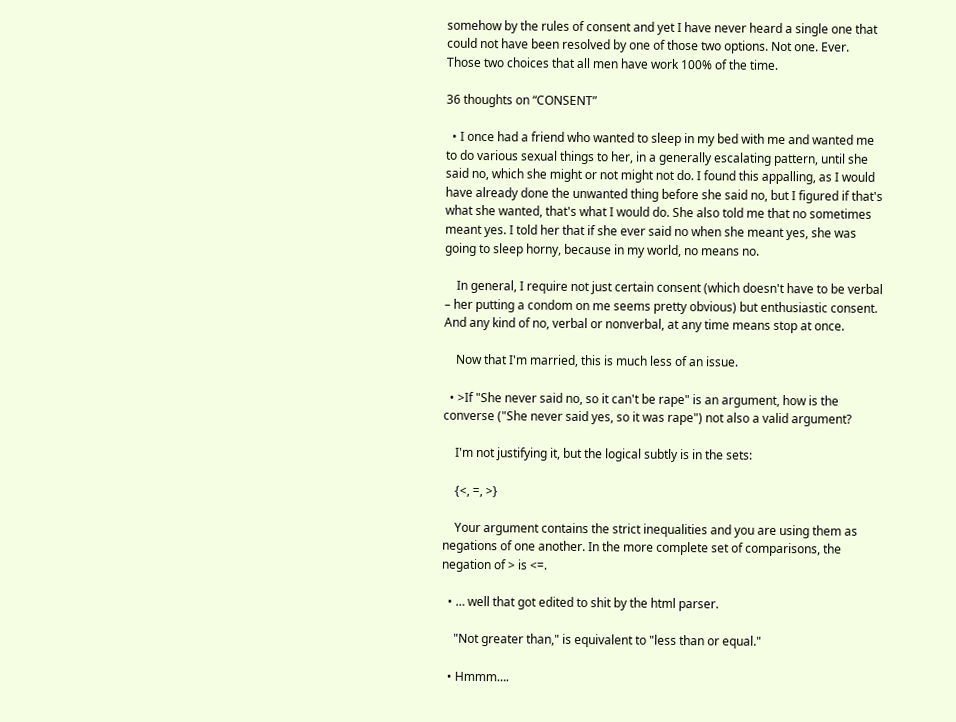somehow by the rules of consent and yet I have never heard a single one that could not have been resolved by one of those two options. Not one. Ever. Those two choices that all men have work 100% of the time.

36 thoughts on “CONSENT”

  • I once had a friend who wanted to sleep in my bed with me and wanted me to do various sexual things to her, in a generally escalating pattern, until she said no, which she might or not might not do. I found this appalling, as I would have already done the unwanted thing before she said no, but I figured if that's what she wanted, that's what I would do. She also told me that no sometimes meant yes. I told her that if she ever said no when she meant yes, she was going to sleep horny, because in my world, no means no.

    In general, I require not just certain consent (which doesn't have to be verbal – her putting a condom on me seems pretty obvious) but enthusiastic consent. And any kind of no, verbal or nonverbal, at any time means stop at once.

    Now that I'm married, this is much less of an issue.

  • >If "She never said no, so it can't be rape" is an argument, how is the converse ("She never said yes, so it was rape") not also a valid argument?

    I'm not justifying it, but the logical subtly is in the sets:

    {<, =, >}

    Your argument contains the strict inequalities and you are using them as negations of one another. In the more complete set of comparisons, the negation of > is <=.

  • … well that got edited to shit by the html parser.

    "Not greater than," is equivalent to "less than or equal."

  • Hmmm….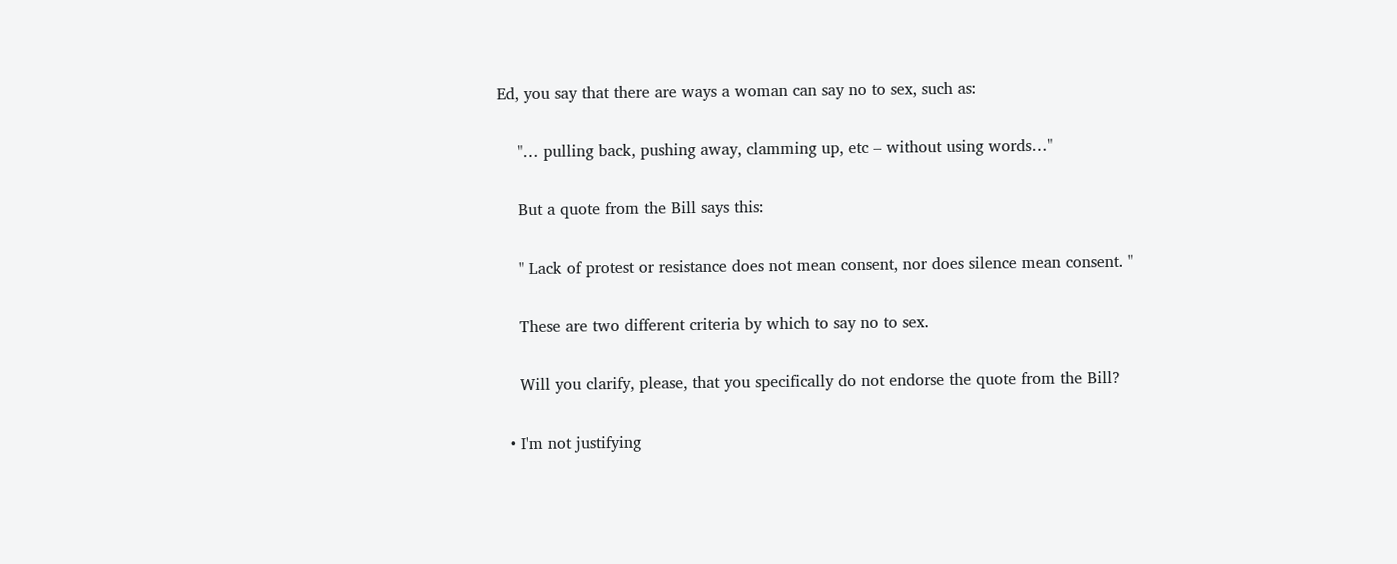Ed, you say that there are ways a woman can say no to sex, such as:

    "… pulling back, pushing away, clamming up, etc – without using words…"

    But a quote from the Bill says this:

    " Lack of protest or resistance does not mean consent, nor does silence mean consent. "

    These are two different criteria by which to say no to sex.

    Will you clarify, please, that you specifically do not endorse the quote from the Bill?

  • I'm not justifying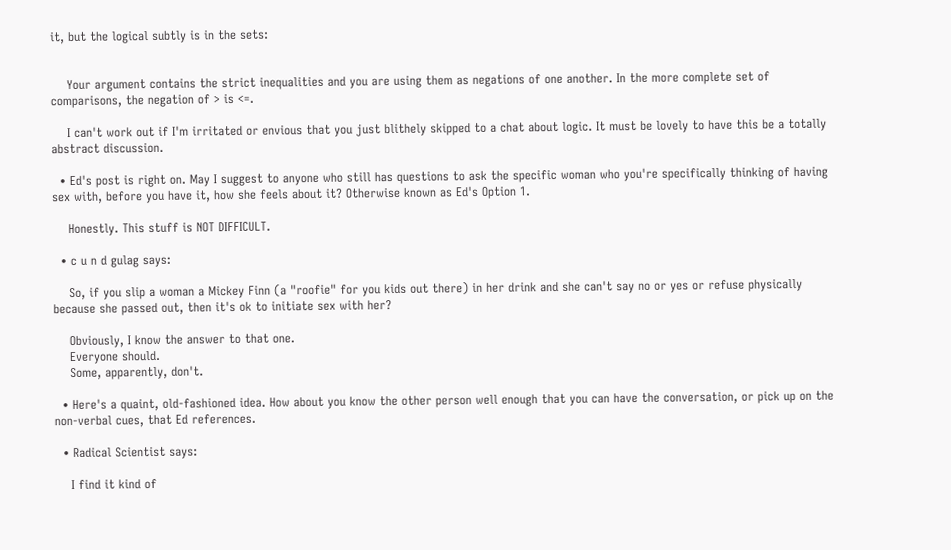it, but the logical subtly is in the sets:


    Your argument contains the strict inequalities and you are using them as negations of one another. In the more complete set of comparisons, the negation of > is <=.

    I can't work out if I'm irritated or envious that you just blithely skipped to a chat about logic. It must be lovely to have this be a totally abstract discussion.

  • Ed's post is right on. May I suggest to anyone who still has questions to ask the specific woman who you're specifically thinking of having sex with, before you have it, how she feels about it? Otherwise known as Ed's Option 1.

    Honestly. This stuff is NOT DIFFICULT.

  • c u n d gulag says:

    So, if you slip a woman a Mickey Finn (a "roofie" for you kids out there) in her drink and she can't say no or yes or refuse physically because she passed out, then it's ok to initiate sex with her?

    Obviously, I know the answer to that one.
    Everyone should.
    Some, apparently, don't.

  • Here's a quaint, old-fashioned idea. How about you know the other person well enough that you can have the conversation, or pick up on the non-verbal cues, that Ed references.

  • Radical Scientist says:

    I find it kind of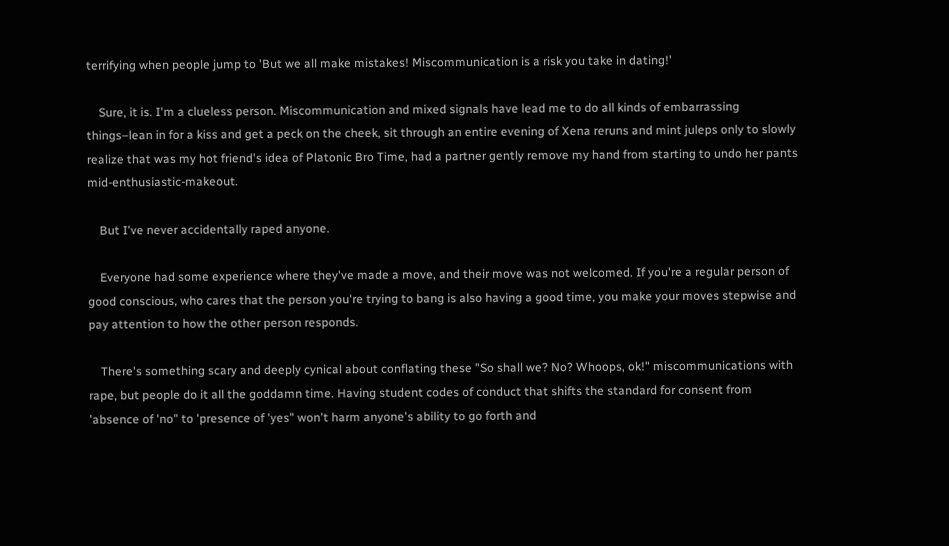terrifying when people jump to 'But we all make mistakes! Miscommunication is a risk you take in dating!'

    Sure, it is. I'm a clueless person. Miscommunication and mixed signals have lead me to do all kinds of embarrassing things–lean in for a kiss and get a peck on the cheek, sit through an entire evening of Xena reruns and mint juleps only to slowly realize that was my hot friend's idea of Platonic Bro Time, had a partner gently remove my hand from starting to undo her pants mid-enthusiastic-makeout.

    But I've never accidentally raped anyone.

    Everyone had some experience where they've made a move, and their move was not welcomed. If you're a regular person of good conscious, who cares that the person you're trying to bang is also having a good time, you make your moves stepwise and pay attention to how the other person responds.

    There's something scary and deeply cynical about conflating these "So shall we? No? Whoops, ok!" miscommunications with rape, but people do it all the goddamn time. Having student codes of conduct that shifts the standard for consent from 'absence of 'no" to 'presence of 'yes" won't harm anyone's ability to go forth and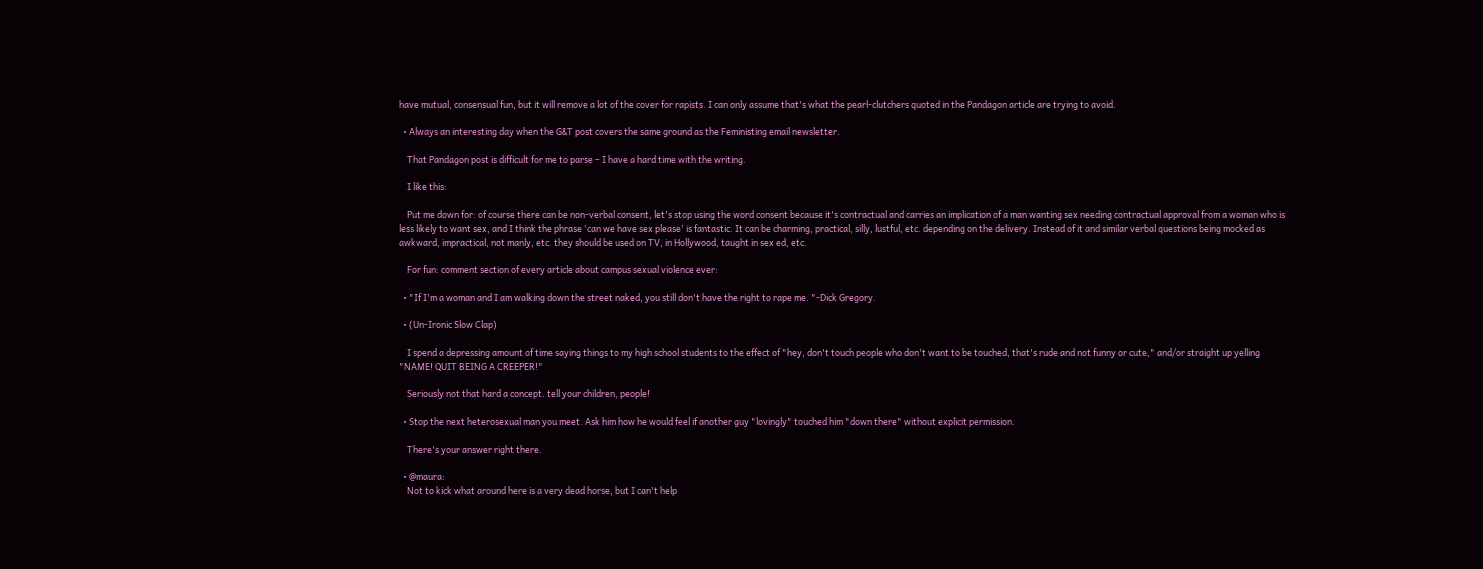have mutual, consensual fun, but it will remove a lot of the cover for rapists. I can only assume that's what the pearl-clutchers quoted in the Pandagon article are trying to avoid.

  • Always an interesting day when the G&T post covers the same ground as the Feministing email newsletter.

    That Pandagon post is difficult for me to parse – I have a hard time with the writing.

    I like this:

    Put me down for: of course there can be non-verbal consent, let's stop using the word consent because it's contractual and carries an implication of a man wanting sex needing contractual approval from a woman who is less likely to want sex, and I think the phrase 'can we have sex please' is fantastic. It can be charming, practical, silly, lustful, etc. depending on the delivery. Instead of it and similar verbal questions being mocked as awkward, impractical, not manly, etc. they should be used on TV, in Hollywood, taught in sex ed, etc.

    For fun: comment section of every article about campus sexual violence ever:

  • "If I'm a woman and I am walking down the street naked, you still don't have the right to rape me. "-Dick Gregory.

  • (Un-Ironic Slow Clap)

    I spend a depressing amount of time saying things to my high school students to the effect of "hey, don't touch people who don't want to be touched, that's rude and not funny or cute," and/or straight up yelling "NAME! QUIT BEING A CREEPER!"

    Seriously not that hard a concept. tell your children, people!

  • Stop the next heterosexual man you meet. Ask him how he would feel if another guy "lovingly" touched him "down there" without explicit permission.

    There's your answer right there.

  • @maura:
    Not to kick what around here is a very dead horse, but I can't help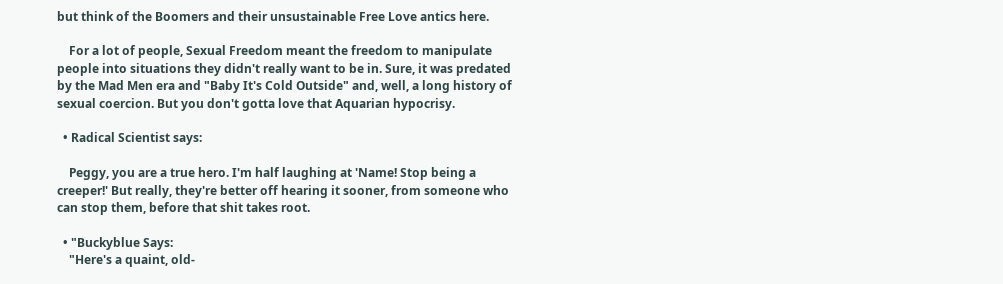but think of the Boomers and their unsustainable Free Love antics here.

    For a lot of people, Sexual Freedom meant the freedom to manipulate people into situations they didn't really want to be in. Sure, it was predated by the Mad Men era and "Baby It's Cold Outside" and, well, a long history of sexual coercion. But you don't gotta love that Aquarian hypocrisy.

  • Radical Scientist says:

    Peggy, you are a true hero. I'm half laughing at 'Name! Stop being a creeper!' But really, they're better off hearing it sooner, from someone who can stop them, before that shit takes root.

  • "Buckyblue Says:
    "Here's a quaint, old-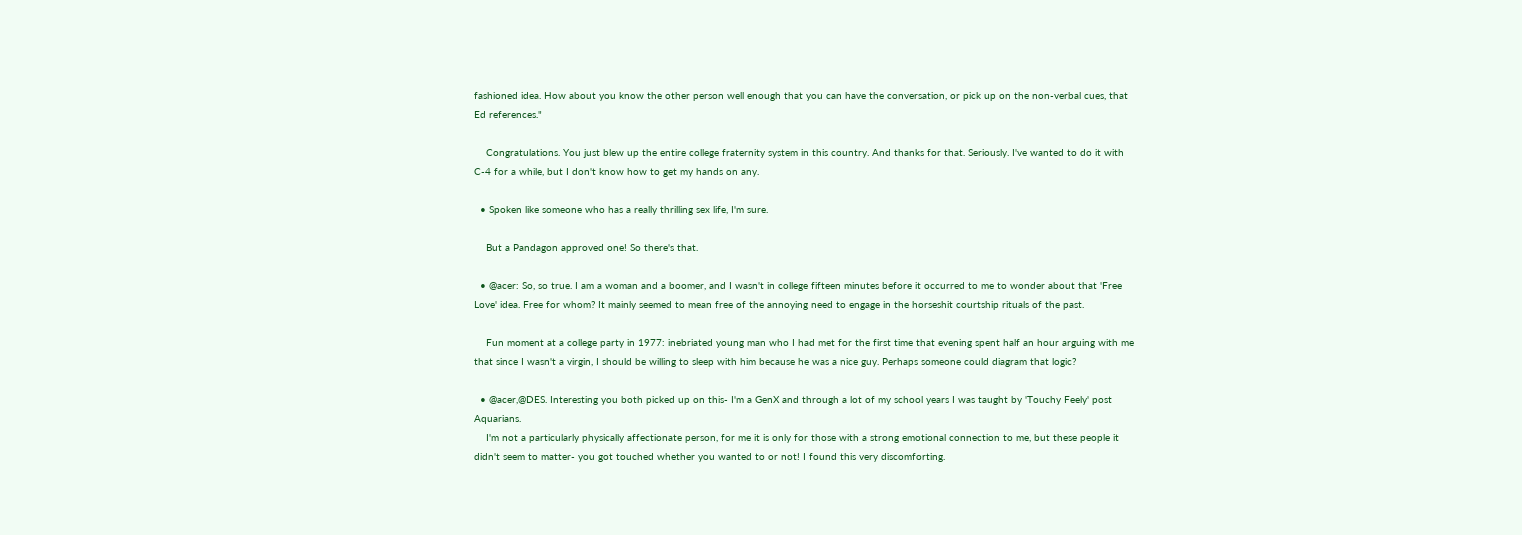fashioned idea. How about you know the other person well enough that you can have the conversation, or pick up on the non-verbal cues, that Ed references."

    Congratulations. You just blew up the entire college fraternity system in this country. And thanks for that. Seriously. I've wanted to do it with C-4 for a while, but I don't know how to get my hands on any.

  • Spoken like someone who has a really thrilling sex life, I'm sure.

    But a Pandagon approved one! So there's that.

  • @acer: So, so true. I am a woman and a boomer, and I wasn't in college fifteen minutes before it occurred to me to wonder about that 'Free Love' idea. Free for whom? It mainly seemed to mean free of the annoying need to engage in the horseshit courtship rituals of the past.

    Fun moment at a college party in 1977: inebriated young man who I had met for the first time that evening spent half an hour arguing with me that since I wasn't a virgin, I should be willing to sleep with him because he was a nice guy. Perhaps someone could diagram that logic?

  • @acer,@DES. Interesting you both picked up on this- I'm a GenX and through a lot of my school years I was taught by 'Touchy Feely' post Aquarians.
    I'm not a particularly physically affectionate person, for me it is only for those with a strong emotional connection to me, but these people it didn't seem to matter- you got touched whether you wanted to or not! I found this very discomforting.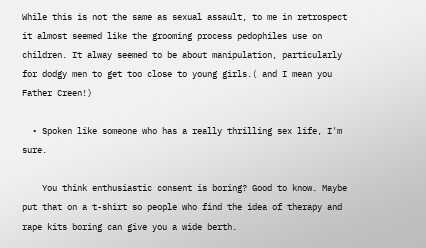While this is not the same as sexual assault, to me in retrospect it almost seemed like the grooming process pedophiles use on children. It alway seemed to be about manipulation, particularly for dodgy men to get too close to young girls.( and I mean you Father Creen!)

  • Spoken like someone who has a really thrilling sex life, I'm sure.

    You think enthusiastic consent is boring? Good to know. Maybe put that on a t-shirt so people who find the idea of therapy and rape kits boring can give you a wide berth.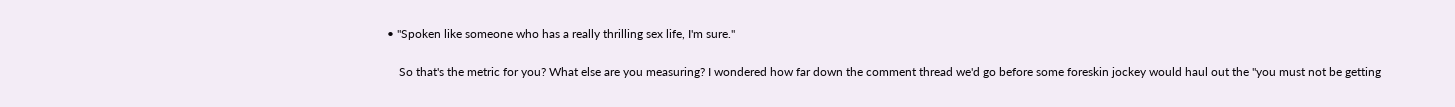• "Spoken like someone who has a really thrilling sex life, I'm sure."

    So that's the metric for you? What else are you measuring? I wondered how far down the comment thread we'd go before some foreskin jockey would haul out the "you must not be getting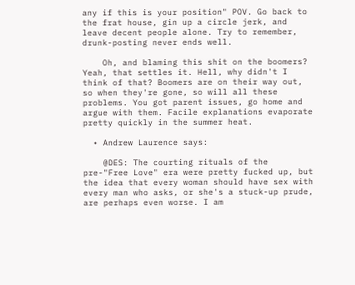any if this is your position" POV. Go back to the frat house, gin up a circle jerk, and leave decent people alone. Try to remember, drunk-posting never ends well.

    Oh, and blaming this shit on the boomers? Yeah, that settles it. Hell, why didn't I think of that? Boomers are on their way out, so when they're gone, so will all these problems. You got parent issues, go home and argue with them. Facile explanations evaporate pretty quickly in the summer heat.

  • Andrew Laurence says:

    @DES: The courting rituals of the pre-"Free Love" era were pretty fucked up, but the idea that every woman should have sex with every man who asks, or she's a stuck-up prude, are perhaps even worse. I am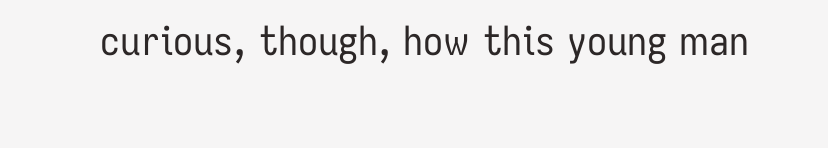curious, though, how this young man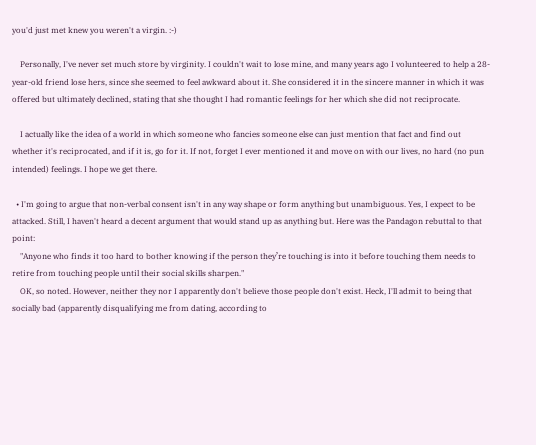you'd just met knew you weren't a virgin. :-)

    Personally, I've never set much store by virginity. I couldn't wait to lose mine, and many years ago I volunteered to help a 28-year-old friend lose hers, since she seemed to feel awkward about it. She considered it in the sincere manner in which it was offered but ultimately declined, stating that she thought I had romantic feelings for her which she did not reciprocate.

    I actually like the idea of a world in which someone who fancies someone else can just mention that fact and find out whether it's reciprocated, and if it is, go for it. If not, forget I ever mentioned it and move on with our lives, no hard (no pun intended) feelings. I hope we get there.

  • I'm going to argue that non-verbal consent isn't in any way shape or form anything but unambiguous. Yes, I expect to be attacked. Still, I haven't heard a decent argument that would stand up as anything but. Here was the Pandagon rebuttal to that point:
    "Anyone who finds it too hard to bother knowing if the person they’re touching is into it before touching them needs to retire from touching people until their social skills sharpen."
    OK, so noted. However, neither they nor I apparently don't believe those people don't exist. Heck, I'll admit to being that socially bad (apparently disqualifying me from dating, according to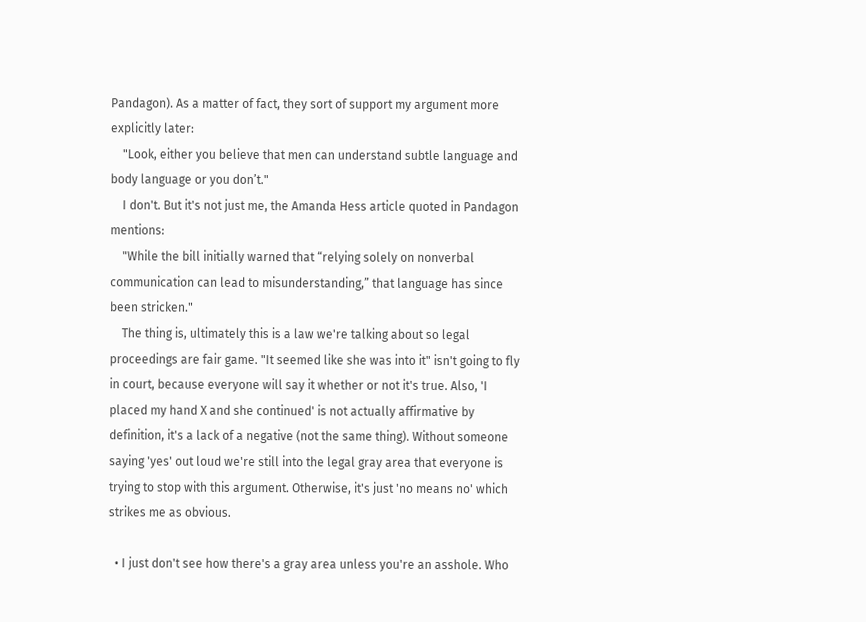Pandagon). As a matter of fact, they sort of support my argument more explicitly later:
    "Look, either you believe that men can understand subtle language and body language or you don’t."
    I don't. But it's not just me, the Amanda Hess article quoted in Pandagon mentions:
    "While the bill initially warned that “relying solely on nonverbal communication can lead to misunderstanding,” that language has since been stricken."
    The thing is, ultimately this is a law we're talking about so legal proceedings are fair game. "It seemed like she was into it" isn't going to fly in court, because everyone will say it whether or not it's true. Also, 'I placed my hand X and she continued' is not actually affirmative by definition, it's a lack of a negative (not the same thing). Without someone saying 'yes' out loud we're still into the legal gray area that everyone is trying to stop with this argument. Otherwise, it's just 'no means no' which strikes me as obvious.

  • I just don't see how there's a gray area unless you're an asshole. Who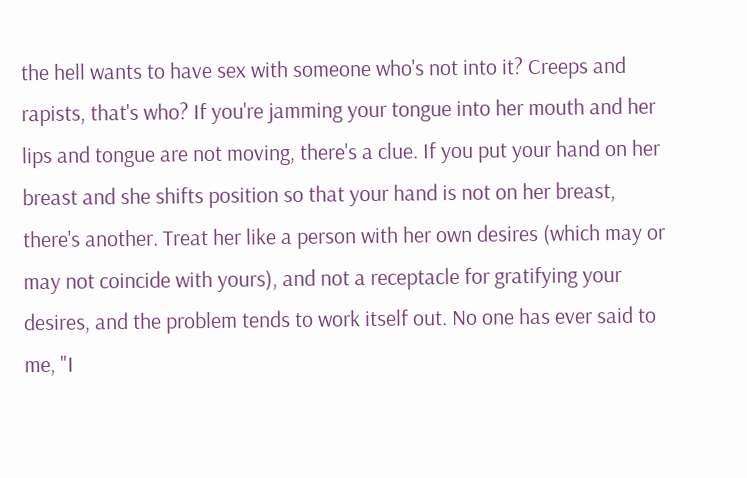the hell wants to have sex with someone who's not into it? Creeps and rapists, that's who? If you're jamming your tongue into her mouth and her lips and tongue are not moving, there's a clue. If you put your hand on her breast and she shifts position so that your hand is not on her breast, there's another. Treat her like a person with her own desires (which may or may not coincide with yours), and not a receptacle for gratifying your desires, and the problem tends to work itself out. No one has ever said to me, "I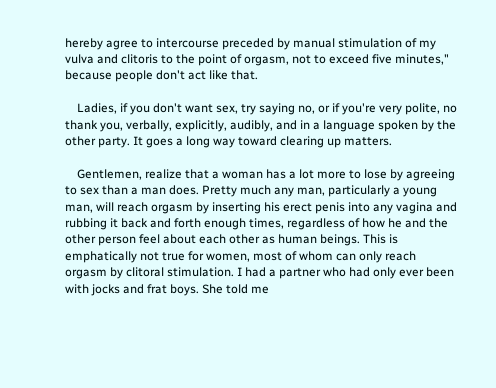hereby agree to intercourse preceded by manual stimulation of my vulva and clitoris to the point of orgasm, not to exceed five minutes," because people don't act like that.

    Ladies, if you don't want sex, try saying no, or if you're very polite, no thank you, verbally, explicitly, audibly, and in a language spoken by the other party. It goes a long way toward clearing up matters.

    Gentlemen, realize that a woman has a lot more to lose by agreeing to sex than a man does. Pretty much any man, particularly a young man, will reach orgasm by inserting his erect penis into any vagina and rubbing it back and forth enough times, regardless of how he and the other person feel about each other as human beings. This is emphatically not true for women, most of whom can only reach orgasm by clitoral stimulation. I had a partner who had only ever been with jocks and frat boys. She told me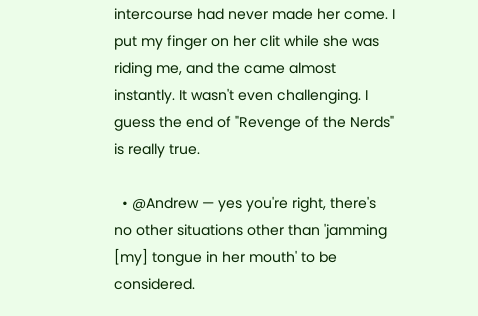intercourse had never made her come. I put my finger on her clit while she was riding me, and the came almost instantly. It wasn't even challenging. I guess the end of "Revenge of the Nerds" is really true.

  • @Andrew — yes you're right, there's no other situations other than 'jamming [my] tongue in her mouth' to be considered.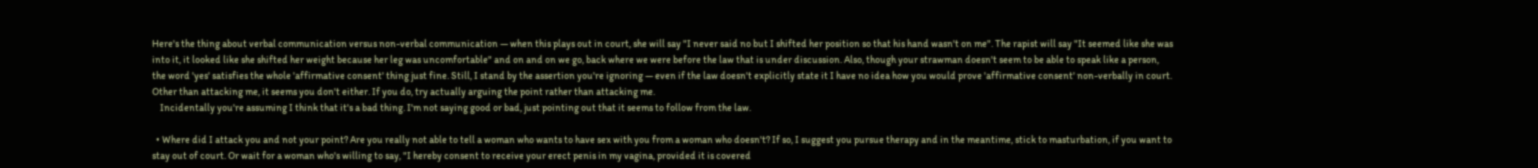Here's the thing about verbal communication versus non-verbal communication — when this plays out in court, she will say "I never said no but I shifted her position so that his hand wasn't on me". The rapist will say "It seemed like she was into it, it looked like she shifted her weight because her leg was uncomfortable" and on and on we go, back where we were before the law that is under discussion. Also, though your strawman doesn't seem to be able to speak like a person, the word 'yes' satisfies the whole 'affirmative consent' thing just fine. Still, I stand by the assertion you're ignoring — even if the law doesn't explicitly state it I have no idea how you would prove 'affirmative consent' non-verbally in court. Other than attacking me, it seems you don't either. If you do, try actually arguing the point rather than attacking me.
    Incidentally you're assuming I think that it's a bad thing. I'm not saying good or bad, just pointing out that it seems to follow from the law.

  • Where did I attack you and not your point? Are you really not able to tell a woman who wants to have sex with you from a woman who doesn't? If so, I suggest you pursue therapy and in the meantime, stick to masturbation, if you want to stay out of court. Or wait for a woman who's willing to say, "I hereby consent to receive your erect penis in my vagina, provided it is covered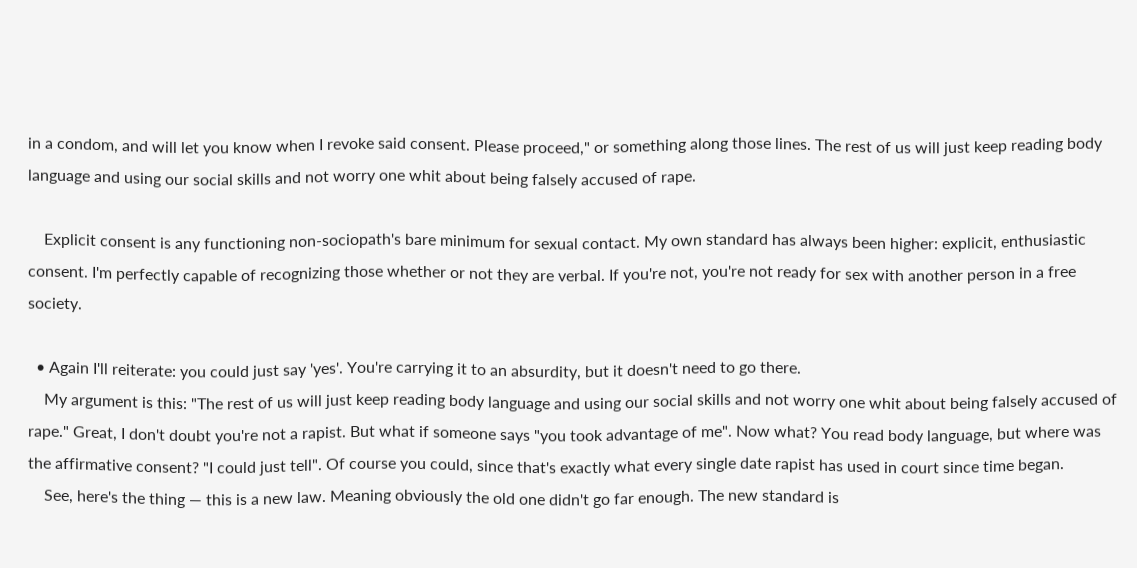in a condom, and will let you know when I revoke said consent. Please proceed," or something along those lines. The rest of us will just keep reading body language and using our social skills and not worry one whit about being falsely accused of rape.

    Explicit consent is any functioning non-sociopath's bare minimum for sexual contact. My own standard has always been higher: explicit, enthusiastic consent. I'm perfectly capable of recognizing those whether or not they are verbal. If you're not, you're not ready for sex with another person in a free society.

  • Again I'll reiterate: you could just say 'yes'. You're carrying it to an absurdity, but it doesn't need to go there.
    My argument is this: "The rest of us will just keep reading body language and using our social skills and not worry one whit about being falsely accused of rape." Great, I don't doubt you're not a rapist. But what if someone says "you took advantage of me". Now what? You read body language, but where was the affirmative consent? "I could just tell". Of course you could, since that's exactly what every single date rapist has used in court since time began.
    See, here's the thing — this is a new law. Meaning obviously the old one didn't go far enough. The new standard is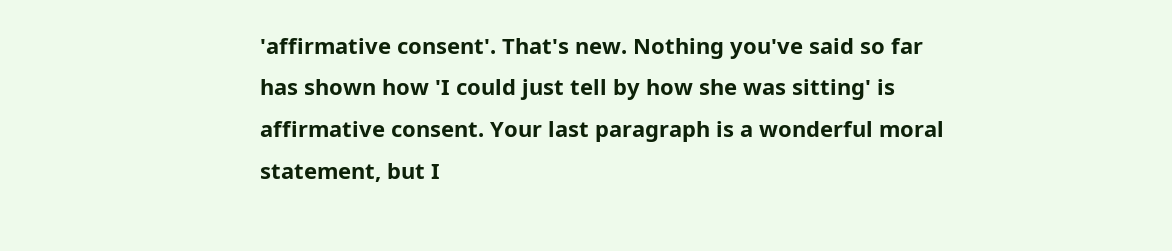'affirmative consent'. That's new. Nothing you've said so far has shown how 'I could just tell by how she was sitting' is affirmative consent. Your last paragraph is a wonderful moral statement, but I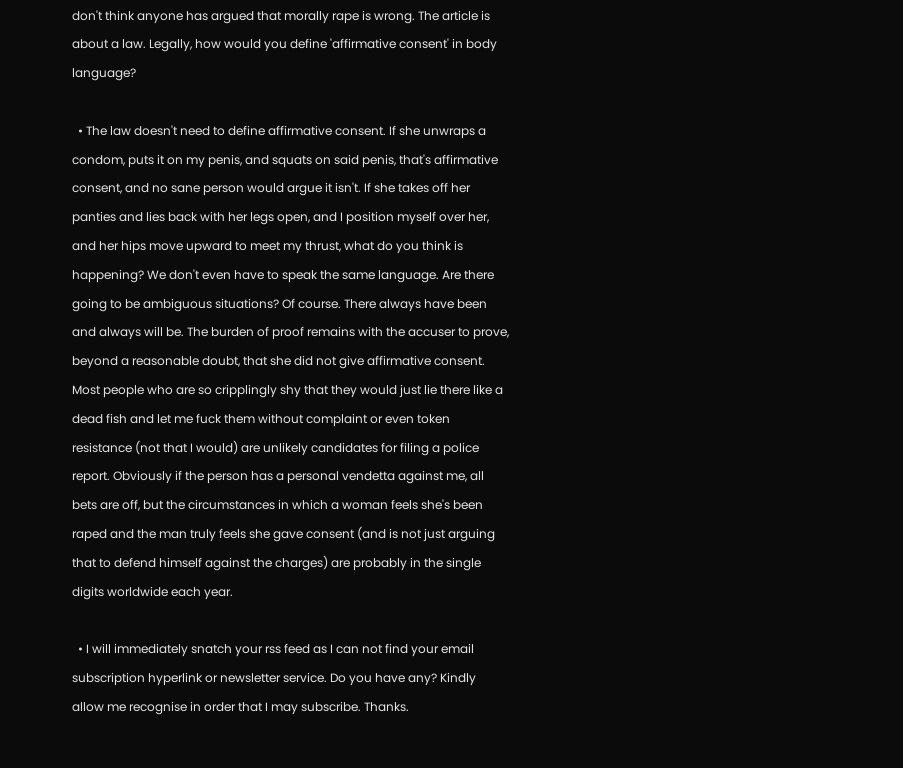don't think anyone has argued that morally rape is wrong. The article is about a law. Legally, how would you define 'affirmative consent' in body language?

  • The law doesn't need to define affirmative consent. If she unwraps a condom, puts it on my penis, and squats on said penis, that's affirmative consent, and no sane person would argue it isn't. If she takes off her panties and lies back with her legs open, and I position myself over her, and her hips move upward to meet my thrust, what do you think is happening? We don't even have to speak the same language. Are there going to be ambiguous situations? Of course. There always have been and always will be. The burden of proof remains with the accuser to prove, beyond a reasonable doubt, that she did not give affirmative consent. Most people who are so cripplingly shy that they would just lie there like a dead fish and let me fuck them without complaint or even token resistance (not that I would) are unlikely candidates for filing a police report. Obviously if the person has a personal vendetta against me, all bets are off, but the circumstances in which a woman feels she's been raped and the man truly feels she gave consent (and is not just arguing that to defend himself against the charges) are probably in the single digits worldwide each year.

  • I will immediately snatch your rss feed as I can not find your email subscription hyperlink or newsletter service. Do you have any? Kindly allow me recognise in order that I may subscribe. Thanks.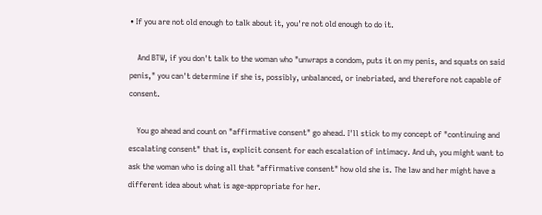• If you are not old enough to talk about it, you're not old enough to do it.

    And BTW, if you don't talk to the woman who "unwraps a condom, puts it on my penis, and squats on said penis," you can't determine if she is, possibly, unbalanced, or inebriated, and therefore not capable of consent.

    You go ahead and count on "affirmative consent" go ahead. I'll stick to my concept of "continuing and escalating consent" that is, explicit consent for each escalation of intimacy. And uh, you might want to ask the woman who is doing all that "affirmative consent" how old she is. The law and her might have a different idea about what is age-appropriate for her.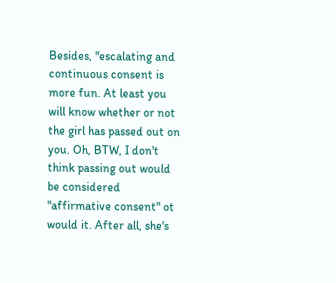Besides, "escalating and continuous consent is more fun. At least you will know whether or not the girl has passed out on you. Oh, BTW, I don't think passing out would be considered "affirmative consent" ot would it. After all, she's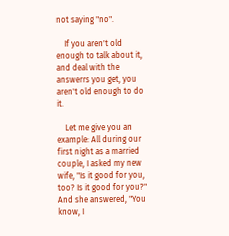not saying "no".

    If you aren't old enough to talk about it, and deal with the answerrs you get, you aren't old enough to do it.

    Let me give you an example: All during our first night as a married couple, I asked my new wife, "Is it good for you, too? Is it good for you?" And she answered, "You know, I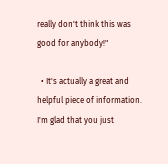really don't think this was good for anybody!"

  • It's actually a great and helpful piece of information. I'm glad that you just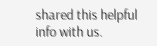shared this helpful info with us.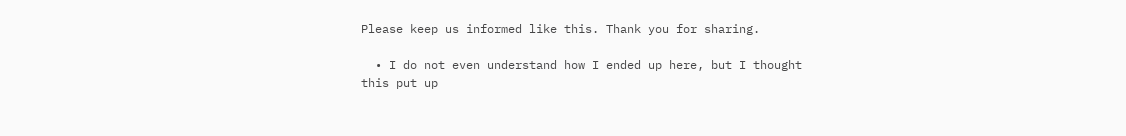Please keep us informed like this. Thank you for sharing.

  • I do not even understand how I ended up here, but I thought this put up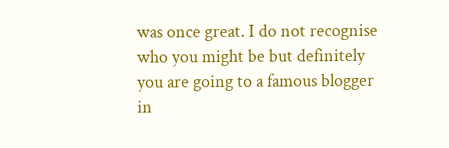was once great. I do not recognise who you might be but definitely you are going to a famous blogger in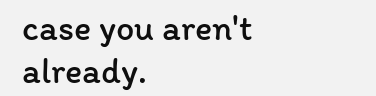case you aren't already.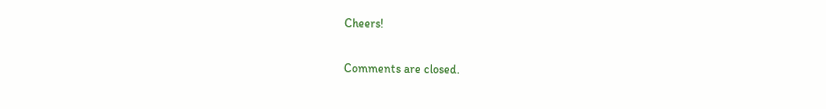Cheers!

Comments are closed.